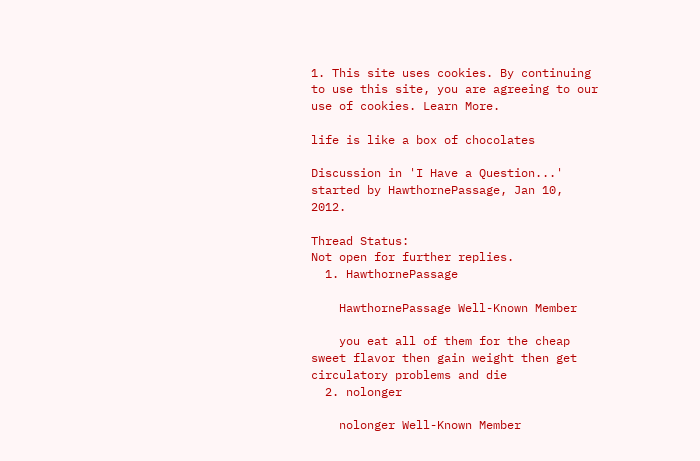1. This site uses cookies. By continuing to use this site, you are agreeing to our use of cookies. Learn More.

life is like a box of chocolates

Discussion in 'I Have a Question...' started by HawthornePassage, Jan 10, 2012.

Thread Status:
Not open for further replies.
  1. HawthornePassage

    HawthornePassage Well-Known Member

    you eat all of them for the cheap sweet flavor then gain weight then get circulatory problems and die
  2. nolonger

    nolonger Well-Known Member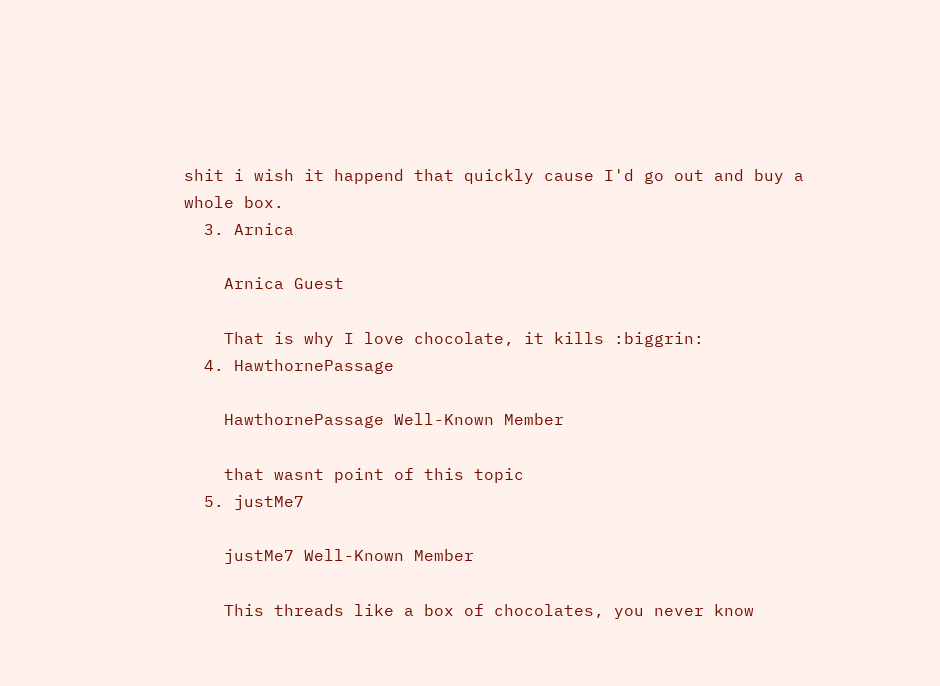shit i wish it happend that quickly cause I'd go out and buy a whole box.
  3. Arnica

    Arnica Guest

    That is why I love chocolate, it kills :biggrin:
  4. HawthornePassage

    HawthornePassage Well-Known Member

    that wasnt point of this topic
  5. justMe7

    justMe7 Well-Known Member

    This threads like a box of chocolates, you never know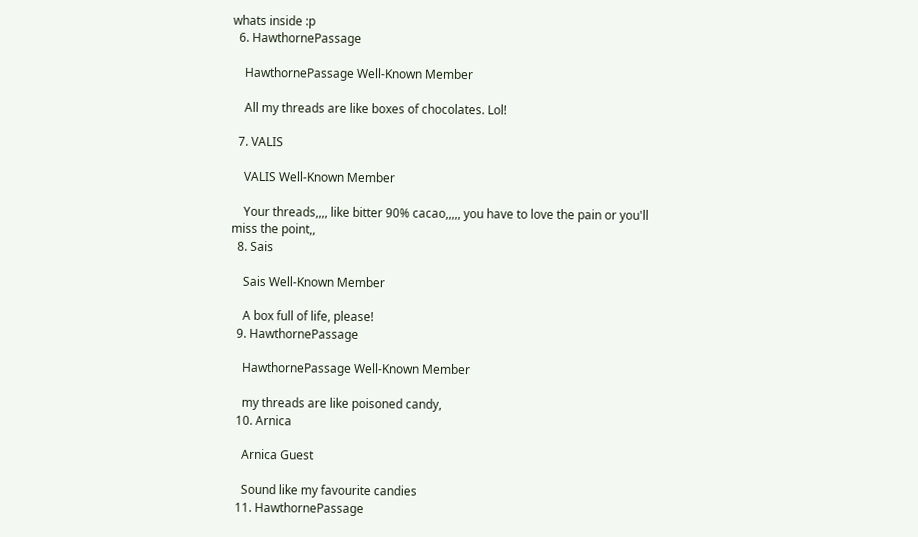whats inside :p
  6. HawthornePassage

    HawthornePassage Well-Known Member

    All my threads are like boxes of chocolates. Lol!

  7. VALIS

    VALIS Well-Known Member

    Your threads,,,, like bitter 90% cacao,,,,, you have to love the pain or you'll miss the point,,
  8. Sais

    Sais Well-Known Member

    A box full of life, please!
  9. HawthornePassage

    HawthornePassage Well-Known Member

    my threads are like poisoned candy,
  10. Arnica

    Arnica Guest

    Sound like my favourite candies
  11. HawthornePassage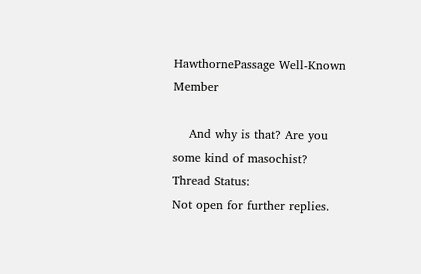HawthornePassage Well-Known Member

    And why is that? Are you some kind of masochist?
Thread Status:
Not open for further replies.